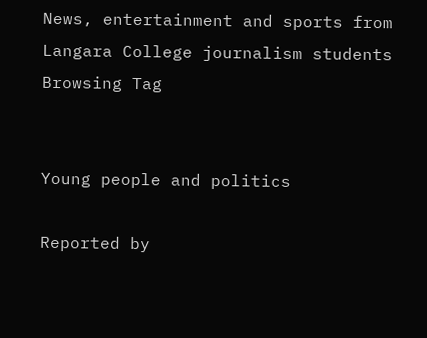News, entertainment and sports from Langara College journalism students
Browsing Tag


Young people and politics

Reported by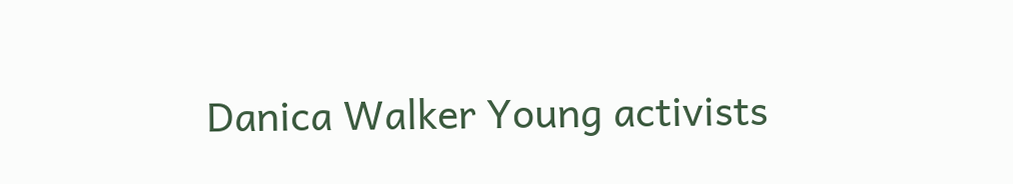Danica Walker Young activists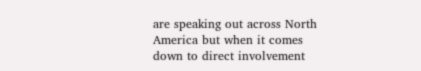are speaking out across North America but when it comes down to direct involvement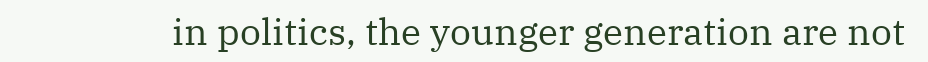in politics, the younger generation are not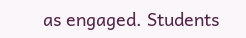as engaged. Students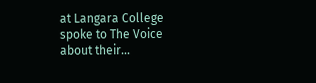at Langara College spoke to The Voice about their…